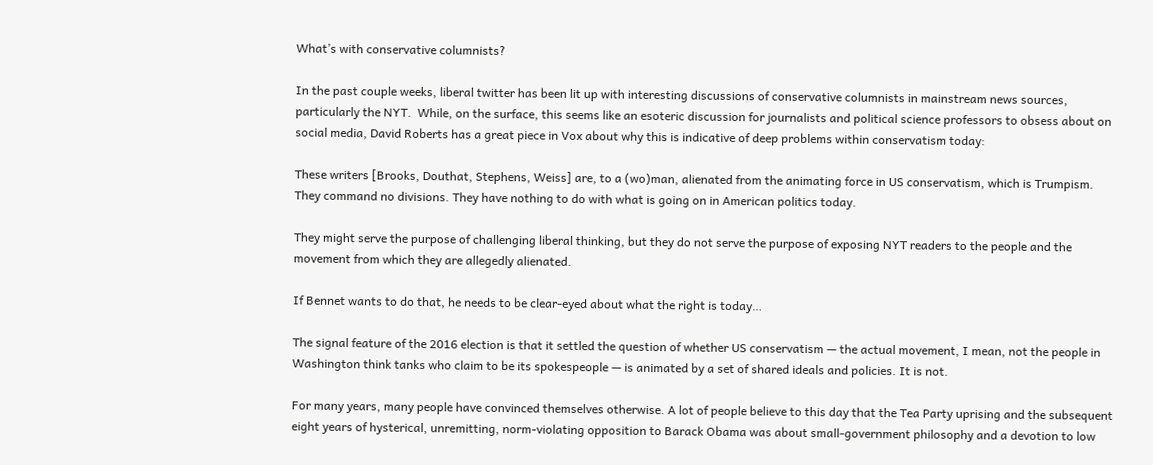What’s with conservative columnists?

In the past couple weeks, liberal twitter has been lit up with interesting discussions of conservative columnists in mainstream news sources, particularly the NYT.  While, on the surface, this seems like an esoteric discussion for journalists and political science professors to obsess about on social media, David Roberts has a great piece in Vox about why this is indicative of deep problems within conservatism today:

These writers [Brooks, Douthat, Stephens, Weiss] are, to a (wo)man, alienated from the animating force in US conservatism, which is Trumpism. They command no divisions. They have nothing to do with what is going on in American politics today.

They might serve the purpose of challenging liberal thinking, but they do not serve the purpose of exposing NYT readers to the people and the movement from which they are allegedly alienated.

If Bennet wants to do that, he needs to be clear-eyed about what the right is today…

The signal feature of the 2016 election is that it settled the question of whether US conservatism — the actual movement, I mean, not the people in Washington think tanks who claim to be its spokespeople — is animated by a set of shared ideals and policies. It is not.

For many years, many people have convinced themselves otherwise. A lot of people believe to this day that the Tea Party uprising and the subsequent eight years of hysterical, unremitting, norm-violating opposition to Barack Obama was about small-government philosophy and a devotion to low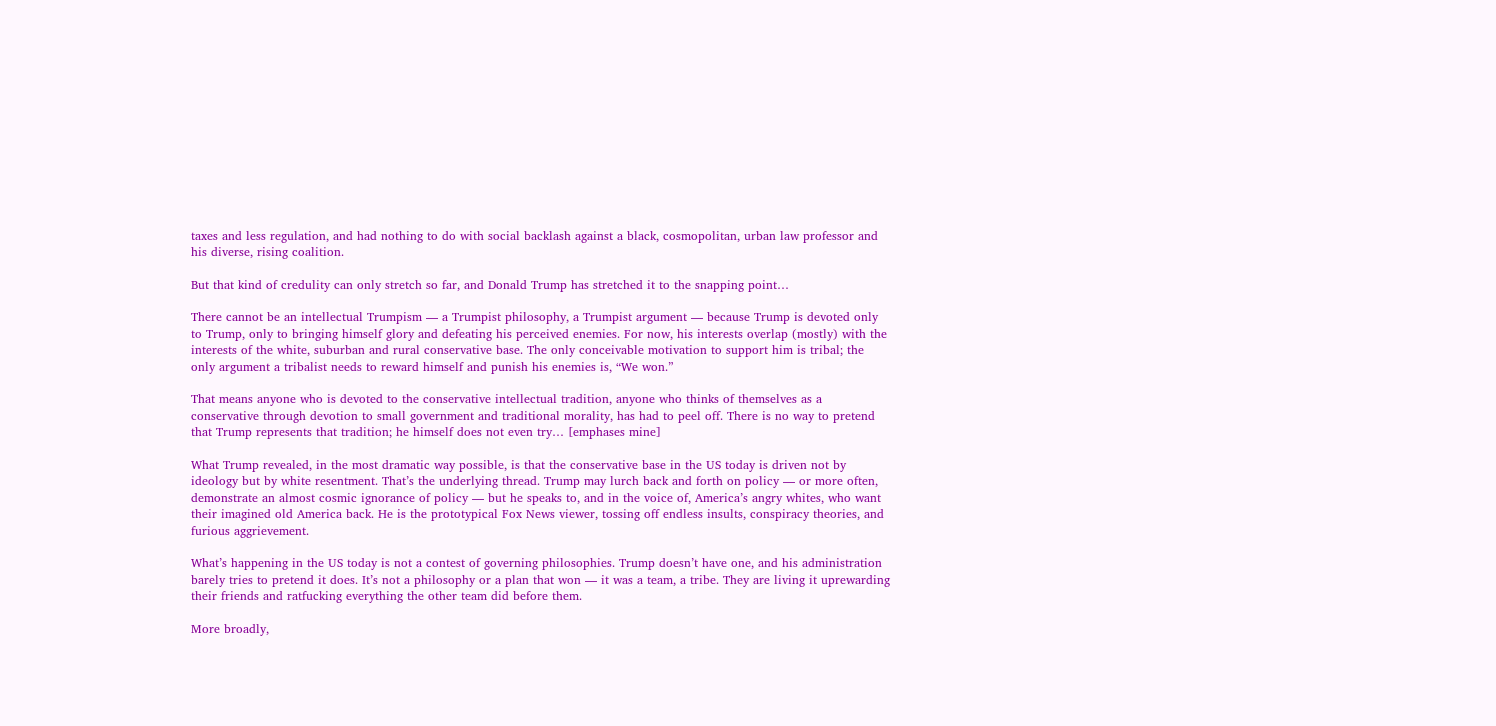taxes and less regulation, and had nothing to do with social backlash against a black, cosmopolitan, urban law professor and his diverse, rising coalition.

But that kind of credulity can only stretch so far, and Donald Trump has stretched it to the snapping point…

There cannot be an intellectual Trumpism — a Trumpist philosophy, a Trumpist argument — because Trump is devoted only to Trump, only to bringing himself glory and defeating his perceived enemies. For now, his interests overlap (mostly) with the interests of the white, suburban and rural conservative base. The only conceivable motivation to support him is tribal; the only argument a tribalist needs to reward himself and punish his enemies is, “We won.”

That means anyone who is devoted to the conservative intellectual tradition, anyone who thinks of themselves as a conservative through devotion to small government and traditional morality, has had to peel off. There is no way to pretend that Trump represents that tradition; he himself does not even try… [emphases mine]

What Trump revealed, in the most dramatic way possible, is that the conservative base in the US today is driven not by ideology but by white resentment. That’s the underlying thread. Trump may lurch back and forth on policy — or more often, demonstrate an almost cosmic ignorance of policy — but he speaks to, and in the voice of, America’s angry whites, who want their imagined old America back. He is the prototypical Fox News viewer, tossing off endless insults, conspiracy theories, and furious aggrievement.

What’s happening in the US today is not a contest of governing philosophies. Trump doesn’t have one, and his administration barely tries to pretend it does. It’s not a philosophy or a plan that won — it was a team, a tribe. They are living it uprewarding their friends and ratfucking everything the other team did before them.

More broadly,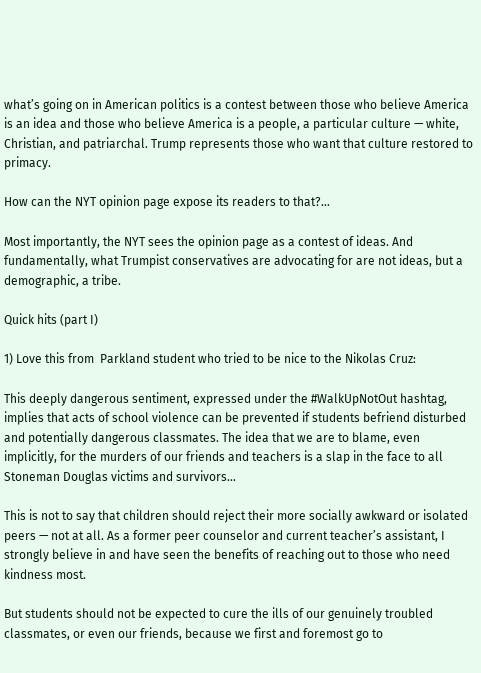what’s going on in American politics is a contest between those who believe America is an idea and those who believe America is a people, a particular culture — white, Christian, and patriarchal. Trump represents those who want that culture restored to primacy.

How can the NYT opinion page expose its readers to that?…

Most importantly, the NYT sees the opinion page as a contest of ideas. And fundamentally, what Trumpist conservatives are advocating for are not ideas, but a demographic, a tribe.

Quick hits (part I)

1) Love this from  Parkland student who tried to be nice to the Nikolas Cruz:

This deeply dangerous sentiment, expressed under the #WalkUpNotOut hashtag, implies that acts of school violence can be prevented if students befriend disturbed and potentially dangerous classmates. The idea that we are to blame, even implicitly, for the murders of our friends and teachers is a slap in the face to all Stoneman Douglas victims and survivors…

This is not to say that children should reject their more socially awkward or isolated peers — not at all. As a former peer counselor and current teacher’s assistant, I strongly believe in and have seen the benefits of reaching out to those who need kindness most.

But students should not be expected to cure the ills of our genuinely troubled classmates, or even our friends, because we first and foremost go to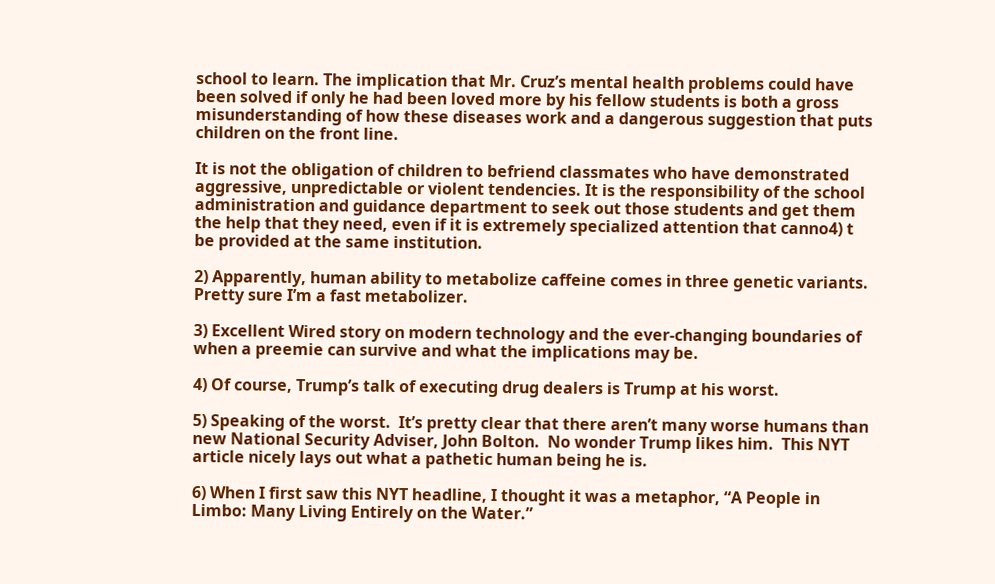school to learn. The implication that Mr. Cruz’s mental health problems could have been solved if only he had been loved more by his fellow students is both a gross misunderstanding of how these diseases work and a dangerous suggestion that puts children on the front line.

It is not the obligation of children to befriend classmates who have demonstrated aggressive, unpredictable or violent tendencies. It is the responsibility of the school administration and guidance department to seek out those students and get them the help that they need, even if it is extremely specialized attention that canno4) t be provided at the same institution.

2) Apparently, human ability to metabolize caffeine comes in three genetic variants.  Pretty sure I’m a fast metabolizer.

3) Excellent Wired story on modern technology and the ever-changing boundaries of when a preemie can survive and what the implications may be.

4) Of course, Trump’s talk of executing drug dealers is Trump at his worst.

5) Speaking of the worst.  It’s pretty clear that there aren’t many worse humans than new National Security Adviser, John Bolton.  No wonder Trump likes him.  This NYT article nicely lays out what a pathetic human being he is.

6) When I first saw this NYT headline, I thought it was a metaphor, “A People in Limbo: Many Living Entirely on the Water.”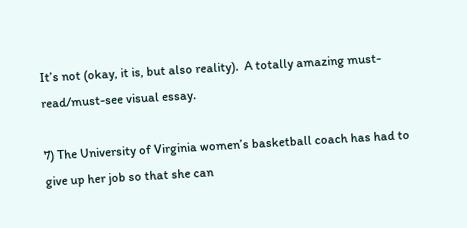It’s not (okay, it is, but also reality).  A totally amazing must-read/must-see visual essay.

7) The University of Virginia women’s basketball coach has had to give up her job so that she can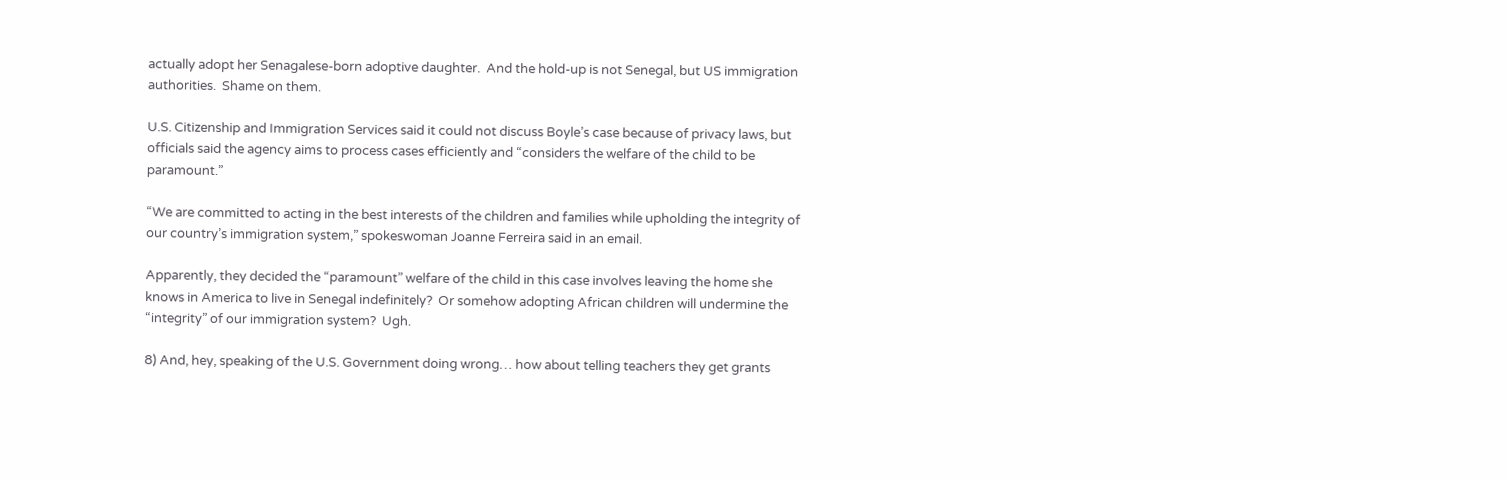actually adopt her Senagalese-born adoptive daughter.  And the hold-up is not Senegal, but US immigration authorities.  Shame on them.

U.S. Citizenship and Immigration Services said it could not discuss Boyle’s case because of privacy laws, but officials said the agency aims to process cases efficiently and “considers the welfare of the child to be paramount.”

“We are committed to acting in the best interests of the children and families while upholding the integrity of our country’s immigration system,” spokeswoman Joanne Ferreira said in an email.

Apparently, they decided the “paramount” welfare of the child in this case involves leaving the home she knows in America to live in Senegal indefinitely?  Or somehow adopting African children will undermine the “integrity” of our immigration system?  Ugh.

8) And, hey, speaking of the U.S. Government doing wrong… how about telling teachers they get grants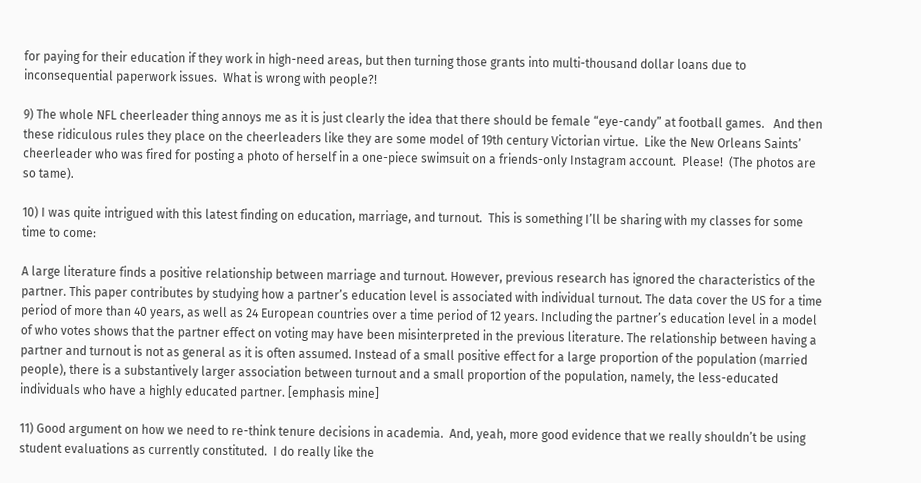for paying for their education if they work in high-need areas, but then turning those grants into multi-thousand dollar loans due to inconsequential paperwork issues.  What is wrong with people?!

9) The whole NFL cheerleader thing annoys me as it is just clearly the idea that there should be female “eye-candy” at football games.   And then these ridiculous rules they place on the cheerleaders like they are some model of 19th century Victorian virtue.  Like the New Orleans Saints’ cheerleader who was fired for posting a photo of herself in a one-piece swimsuit on a friends-only Instagram account.  Please!  (The photos are so tame).

10) I was quite intrigued with this latest finding on education, marriage, and turnout.  This is something I’ll be sharing with my classes for some time to come:

A large literature finds a positive relationship between marriage and turnout. However, previous research has ignored the characteristics of the partner. This paper contributes by studying how a partner’s education level is associated with individual turnout. The data cover the US for a time period of more than 40 years, as well as 24 European countries over a time period of 12 years. Including the partner’s education level in a model of who votes shows that the partner effect on voting may have been misinterpreted in the previous literature. The relationship between having a partner and turnout is not as general as it is often assumed. Instead of a small positive effect for a large proportion of the population (married people), there is a substantively larger association between turnout and a small proportion of the population, namely, the less-educated individuals who have a highly educated partner. [emphasis mine]

11) Good argument on how we need to re-think tenure decisions in academia.  And, yeah, more good evidence that we really shouldn’t be using student evaluations as currently constituted.  I do really like the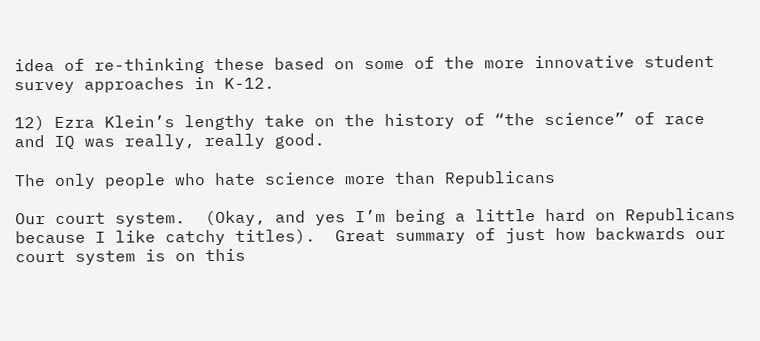idea of re-thinking these based on some of the more innovative student survey approaches in K-12.

12) Ezra Klein’s lengthy take on the history of “the science” of race and IQ was really, really good.

The only people who hate science more than Republicans

Our court system.  (Okay, and yes I’m being a little hard on Republicans because I like catchy titles).  Great summary of just how backwards our court system is on this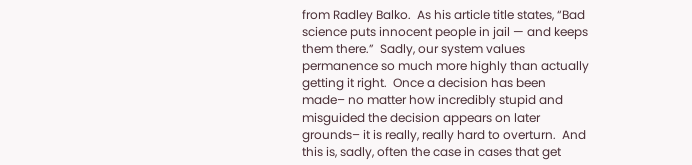from Radley Balko.  As his article title states, “Bad science puts innocent people in jail — and keeps them there.”  Sadly, our system values permanence so much more highly than actually getting it right.  Once a decision has been made– no matter how incredibly stupid and misguided the decision appears on later grounds– it is really, really hard to overturn.  And this is, sadly, often the case in cases that get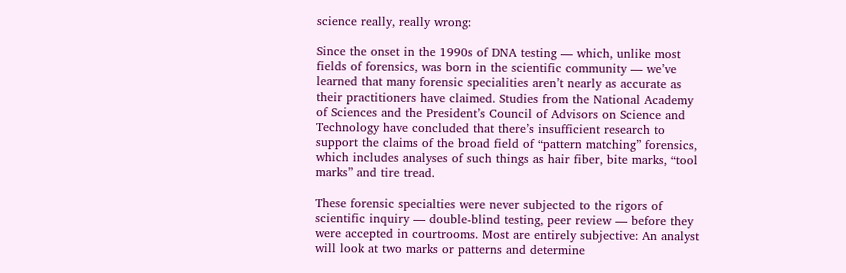science really, really wrong:

Since the onset in the 1990s of DNA testing — which, unlike most fields of forensics, was born in the scientific community — we’ve learned that many forensic specialities aren’t nearly as accurate as their practitioners have claimed. Studies from the National Academy of Sciences and the President’s Council of Advisors on Science and Technology have concluded that there’s insufficient research to support the claims of the broad field of “pattern matching” forensics, which includes analyses of such things as hair fiber, bite marks, “tool marks” and tire tread.

These forensic specialties were never subjected to the rigors of scientific inquiry — double-blind testing, peer review — before they were accepted in courtrooms. Most are entirely subjective: An analyst will look at two marks or patterns and determine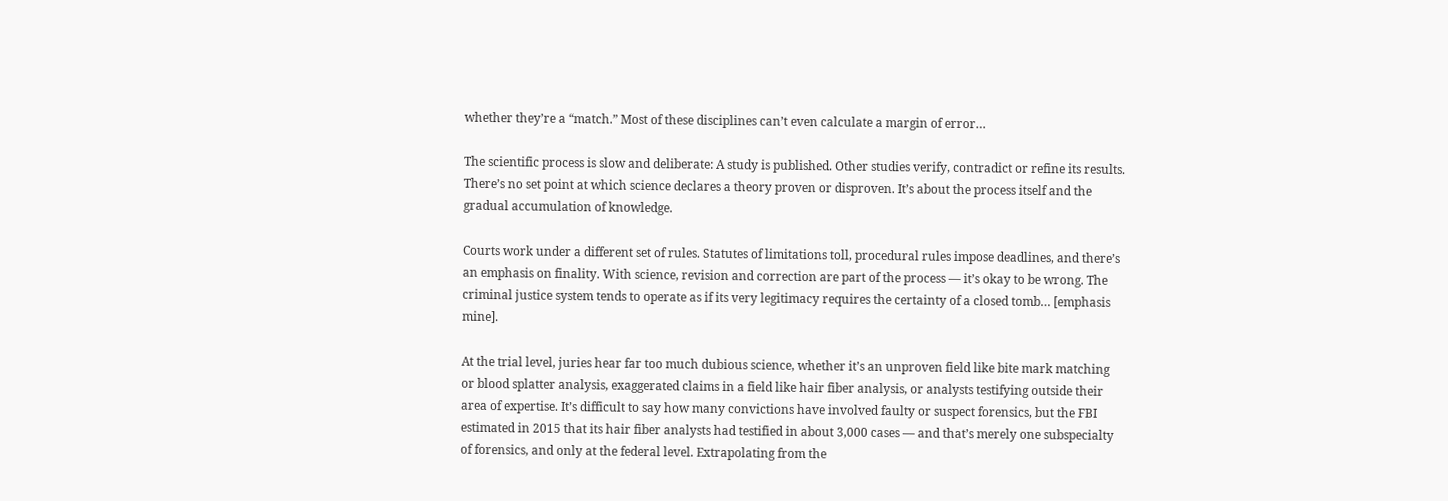whether they’re a “match.” Most of these disciplines can’t even calculate a margin of error…

The scientific process is slow and deliberate: A study is published. Other studies verify, contradict or refine its results. There’s no set point at which science declares a theory proven or disproven. It’s about the process itself and the gradual accumulation of knowledge.

Courts work under a different set of rules. Statutes of limitations toll, procedural rules impose deadlines, and there’s an emphasis on finality. With science, revision and correction are part of the process — it’s okay to be wrong. The criminal justice system tends to operate as if its very legitimacy requires the certainty of a closed tomb… [emphasis mine].

At the trial level, juries hear far too much dubious science, whether it’s an unproven field like bite mark matching or blood splatter analysis, exaggerated claims in a field like hair fiber analysis, or analysts testifying outside their area of expertise. It’s difficult to say how many convictions have involved faulty or suspect forensics, but the FBI estimated in 2015 that its hair fiber analysts had testified in about 3,000 cases — and that’s merely one subspecialty of forensics, and only at the federal level. Extrapolating from the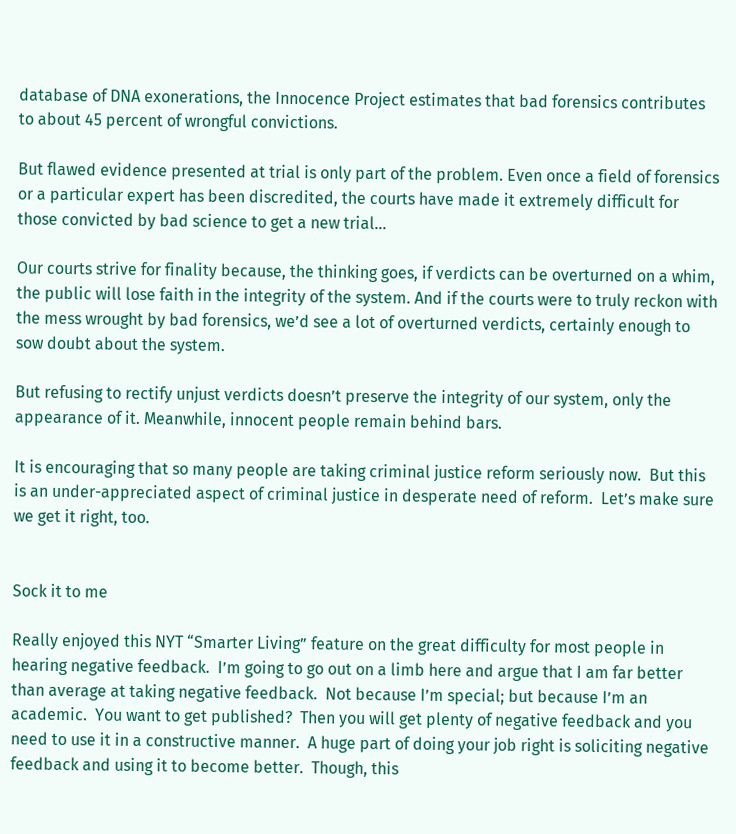database of DNA exonerations, the Innocence Project estimates that bad forensics contributes to about 45 percent of wrongful convictions.

But flawed evidence presented at trial is only part of the problem. Even once a field of forensics or a particular expert has been discredited, the courts have made it extremely difficult for those convicted by bad science to get a new trial…

Our courts strive for finality because, the thinking goes, if verdicts can be overturned on a whim, the public will lose faith in the integrity of the system. And if the courts were to truly reckon with the mess wrought by bad forensics, we’d see a lot of overturned verdicts, certainly enough to sow doubt about the system.

But refusing to rectify unjust verdicts doesn’t preserve the integrity of our system, only the appearance of it. Meanwhile, innocent people remain behind bars.

It is encouraging that so many people are taking criminal justice reform seriously now.  But this is an under-appreciated aspect of criminal justice in desperate need of reform.  Let’s make sure we get it right, too.


Sock it to me

Really enjoyed this NYT “Smarter Living” feature on the great difficulty for most people in hearing negative feedback.  I’m going to go out on a limb here and argue that I am far better than average at taking negative feedback.  Not because I’m special; but because I’m an academic.  You want to get published?  Then you will get plenty of negative feedback and you need to use it in a constructive manner.  A huge part of doing your job right is soliciting negative feedback and using it to become better.  Though, this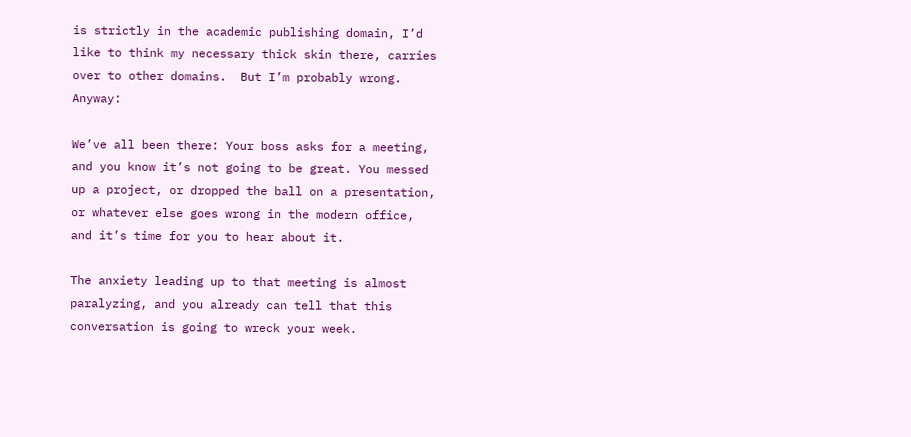is strictly in the academic publishing domain, I’d like to think my necessary thick skin there, carries over to other domains.  But I’m probably wrong.  Anyway:

We’ve all been there: Your boss asks for a meeting, and you know it’s not going to be great. You messed up a project, or dropped the ball on a presentation, or whatever else goes wrong in the modern office, and it’s time for you to hear about it.

The anxiety leading up to that meeting is almost paralyzing, and you already can tell that this conversation is going to wreck your week.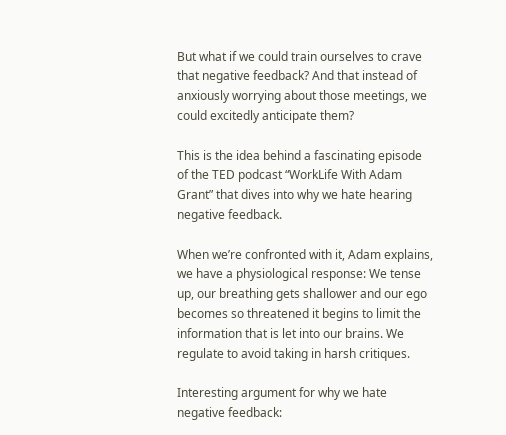But what if we could train ourselves to crave that negative feedback? And that instead of anxiously worrying about those meetings, we could excitedly anticipate them?

This is the idea behind a fascinating episode of the TED podcast “WorkLife With Adam Grant” that dives into why we hate hearing negative feedback.

When we’re confronted with it, Adam explains, we have a physiological response: We tense up, our breathing gets shallower and our ego becomes so threatened it begins to limit the information that is let into our brains. We regulate to avoid taking in harsh critiques.

Interesting argument for why we hate negative feedback: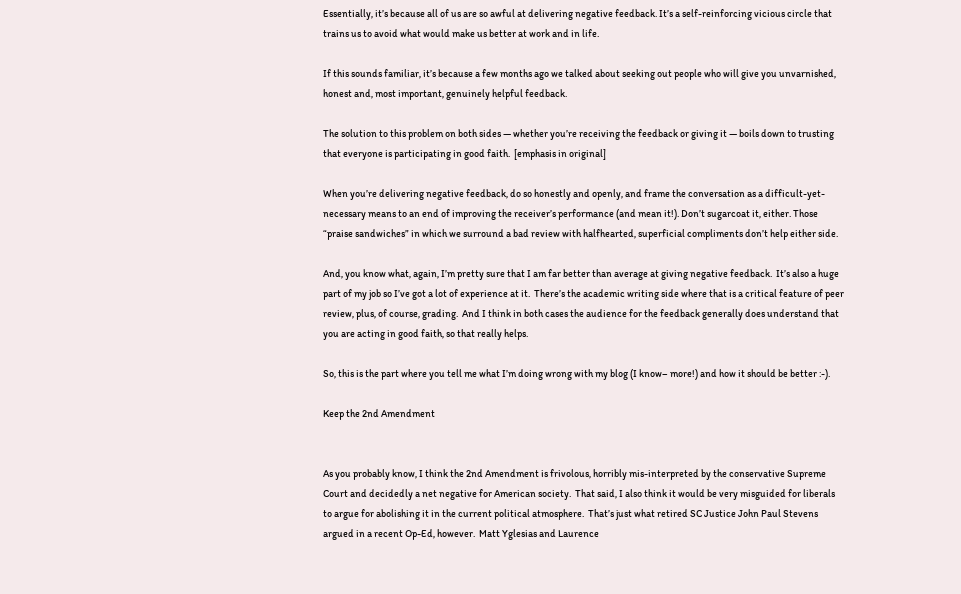Essentially, it’s because all of us are so awful at delivering negative feedback. It’s a self-reinforcing vicious circle that trains us to avoid what would make us better at work and in life.

If this sounds familiar, it’s because a few months ago we talked about seeking out people who will give you unvarnished, honest and, most important, genuinely helpful feedback.

The solution to this problem on both sides — whether you’re receiving the feedback or giving it — boils down to trusting that everyone is participating in good faith.  [emphasis in original]

When you’re delivering negative feedback, do so honestly and openly, and frame the conversation as a difficult-yet-necessary means to an end of improving the receiver’s performance (and mean it!). Don’t sugarcoat it, either. Those “praise sandwiches” in which we surround a bad review with halfhearted, superficial compliments don’t help either side.

And, you know what, again, I’m pretty sure that I am far better than average at giving negative feedback.  It’s also a huge part of my job so I’ve got a lot of experience at it.  There’s the academic writing side where that is a critical feature of peer review, plus, of course, grading.  And I think in both cases the audience for the feedback generally does understand that you are acting in good faith, so that really helps.

So, this is the part where you tell me what I’m doing wrong with my blog (I know– more!) and how it should be better :-).

Keep the 2nd Amendment


As you probably know, I think the 2nd Amendment is frivolous, horribly mis-interpreted by the conservative Supreme Court and decidedly a net negative for American society.  That said, I also think it would be very misguided for liberals to argue for abolishing it in the current political atmosphere.  That’s just what retired SC Justice John Paul Stevens argued in a recent Op-Ed, however.  Matt Yglesias and Laurence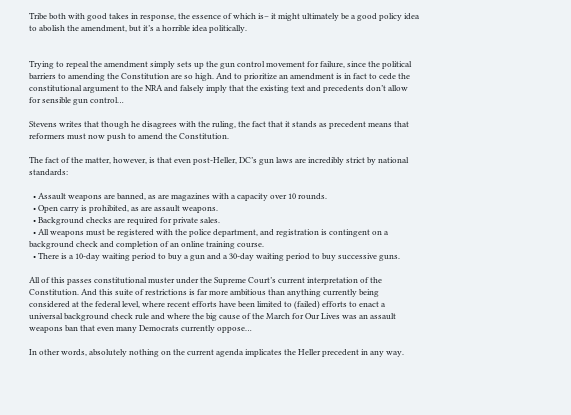Tribe both with good takes in response, the essence of which is– it might ultimately be a good policy idea to abolish the amendment, but it’s a horrible idea politically.


Trying to repeal the amendment simply sets up the gun control movement for failure, since the political barriers to amending the Constitution are so high. And to prioritize an amendment is in fact to cede the constitutional argument to the NRA and falsely imply that the existing text and precedents don’t allow for sensible gun control…

Stevens writes that though he disagrees with the ruling, the fact that it stands as precedent means that reformers must now push to amend the Constitution.

The fact of the matter, however, is that even post-Heller, DC’s gun laws are incredibly strict by national standards:

  • Assault weapons are banned, as are magazines with a capacity over 10 rounds.
  • Open carry is prohibited, as are assault weapons.
  • Background checks are required for private sales.
  • All weapons must be registered with the police department, and registration is contingent on a background check and completion of an online training course.
  • There is a 10-day waiting period to buy a gun and a 30-day waiting period to buy successive guns.

All of this passes constitutional muster under the Supreme Court’s current interpretation of the Constitution. And this suite of restrictions is far more ambitious than anything currently being considered at the federal level, where recent efforts have been limited to (failed) efforts to enact a universal background check rule and where the big cause of the March for Our Lives was an assault weapons ban that even many Democrats currently oppose…

In other words, absolutely nothing on the current agenda implicates the Heller precedent in any way.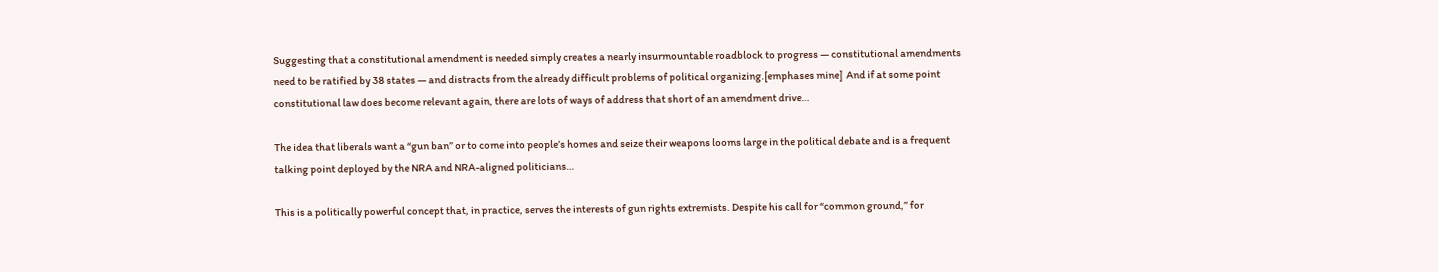Suggesting that a constitutional amendment is needed simply creates a nearly insurmountable roadblock to progress — constitutional amendments need to be ratified by 38 states — and distracts from the already difficult problems of political organizing.[emphases mine]  And if at some point constitutional law does become relevant again, there are lots of ways of address that short of an amendment drive…

The idea that liberals want a “gun ban” or to come into people’s homes and seize their weapons looms large in the political debate and is a frequent talking point deployed by the NRA and NRA-aligned politicians…

This is a politically powerful concept that, in practice, serves the interests of gun rights extremists. Despite his call for “common ground,” for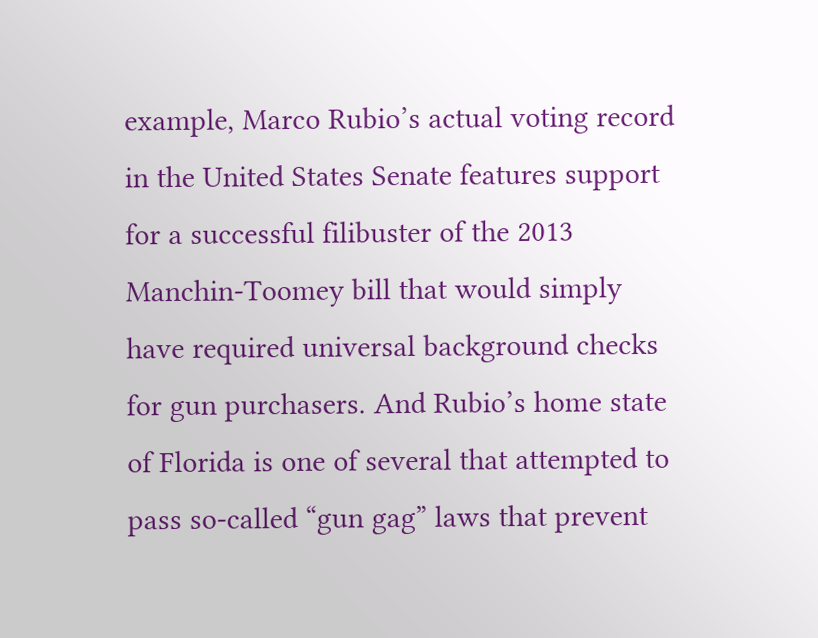example, Marco Rubio’s actual voting record in the United States Senate features support for a successful filibuster of the 2013 Manchin-Toomey bill that would simply have required universal background checks for gun purchasers. And Rubio’s home state of Florida is one of several that attempted to pass so-called “gun gag” laws that prevent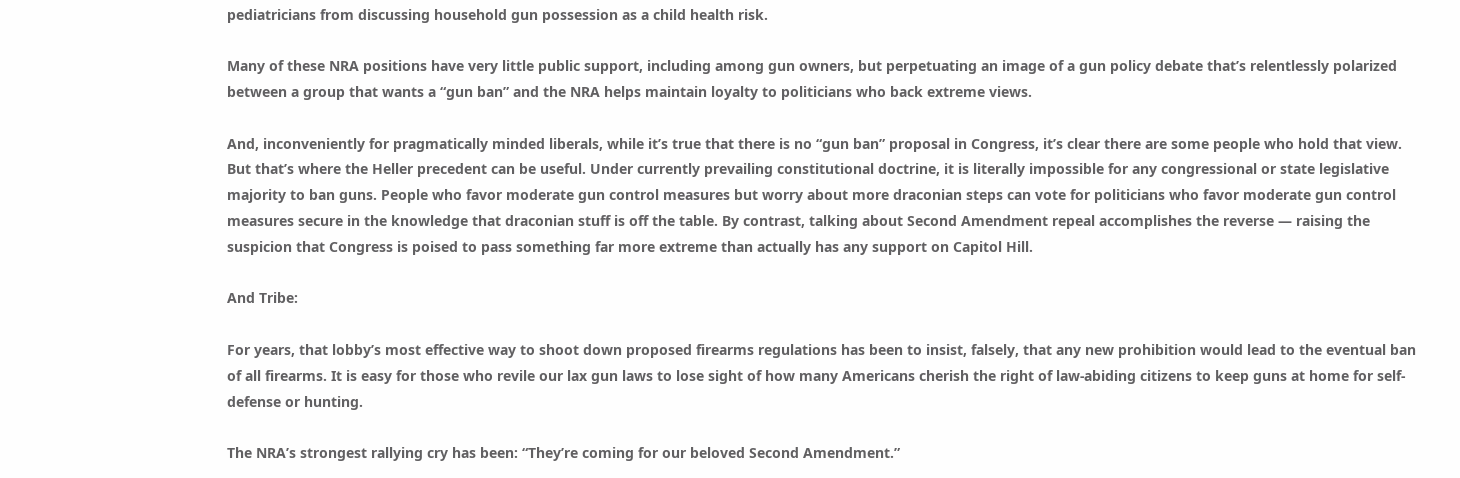pediatricians from discussing household gun possession as a child health risk.

Many of these NRA positions have very little public support, including among gun owners, but perpetuating an image of a gun policy debate that’s relentlessly polarized between a group that wants a “gun ban” and the NRA helps maintain loyalty to politicians who back extreme views.

And, inconveniently for pragmatically minded liberals, while it’s true that there is no “gun ban” proposal in Congress, it’s clear there are some people who hold that view. But that’s where the Heller precedent can be useful. Under currently prevailing constitutional doctrine, it is literally impossible for any congressional or state legislative majority to ban guns. People who favor moderate gun control measures but worry about more draconian steps can vote for politicians who favor moderate gun control measures secure in the knowledge that draconian stuff is off the table. By contrast, talking about Second Amendment repeal accomplishes the reverse — raising the suspicion that Congress is poised to pass something far more extreme than actually has any support on Capitol Hill.

And Tribe:

For years, that lobby’s most effective way to shoot down proposed firearms regulations has been to insist, falsely, that any new prohibition would lead to the eventual ban of all firearms. It is easy for those who revile our lax gun laws to lose sight of how many Americans cherish the right of law-abiding citizens to keep guns at home for self-defense or hunting.

The NRA’s strongest rallying cry has been: “They’re coming for our beloved Second Amendment.”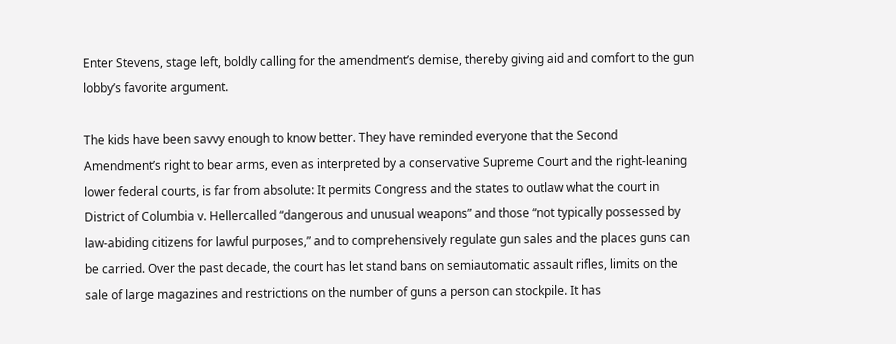Enter Stevens, stage left, boldly calling for the amendment’s demise, thereby giving aid and comfort to the gun lobby’s favorite argument.

The kids have been savvy enough to know better. They have reminded everyone that the Second Amendment’s right to bear arms, even as interpreted by a conservative Supreme Court and the right-leaning lower federal courts, is far from absolute: It permits Congress and the states to outlaw what the court in District of Columbia v. Hellercalled “dangerous and unusual weapons” and those “not typically possessed by law-abiding citizens for lawful purposes,” and to comprehensively regulate gun sales and the places guns can be carried. Over the past decade, the court has let stand bans on semiautomatic assault rifles, limits on the sale of large magazines and restrictions on the number of guns a person can stockpile. It has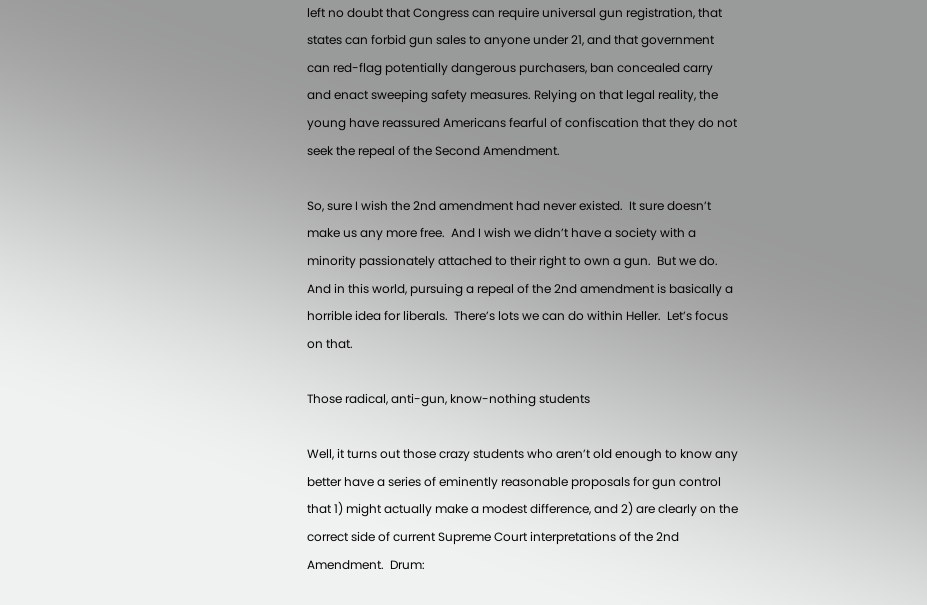left no doubt that Congress can require universal gun registration, that states can forbid gun sales to anyone under 21, and that government can red-flag potentially dangerous purchasers, ban concealed carry and enact sweeping safety measures. Relying on that legal reality, the young have reassured Americans fearful of confiscation that they do not seek the repeal of the Second Amendment.

So, sure I wish the 2nd amendment had never existed.  It sure doesn’t make us any more free.  And I wish we didn’t have a society with a minority passionately attached to their right to own a gun.  But we do.  And in this world, pursuing a repeal of the 2nd amendment is basically a horrible idea for liberals.  There’s lots we can do within Heller.  Let’s focus on that.

Those radical, anti-gun, know-nothing students

Well, it turns out those crazy students who aren’t old enough to know any better have a series of eminently reasonable proposals for gun control that 1) might actually make a modest difference, and 2) are clearly on the correct side of current Supreme Court interpretations of the 2nd Amendment.  Drum: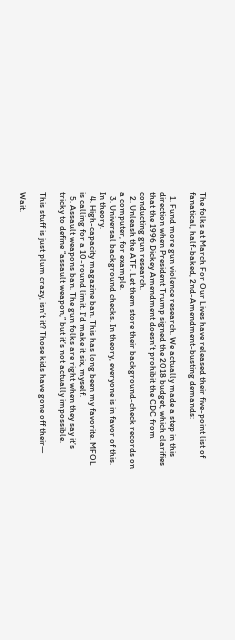The folks at March For Our Lives have released their five-point list of fanatical, half-baked, 2nd-Amendment-busting demands:

  1. Fund more gun violence research. We actually made a step in this direction when President Trump signed the 2018 budget, which clarifies that the 1996 Dickey Amendment doesn’t prohibit the CDC from conducting gun research.
  2. Unleash the ATF. Let them store their background-check records on a computer, for example.
  3. Universal background checks. In theory, everyone is in favor of this. In theory.
  4. High-capacity magazine ban. This has long been my favorite. MFOL is calling for a 10-round limit. I’d make it six, myself.
  5. Assault weapons ban. The gun folks are right when they say it’s tricky to define “assault weapon,” but it’s not actually impossible.

This stuff is just plum crazy, isn’t it? Those kids have gone off their—

Wait.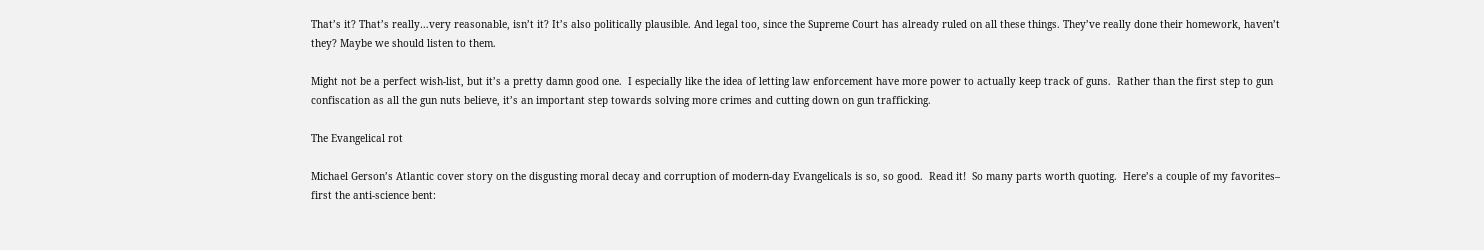That’s it? That’s really…very reasonable, isn’t it? It’s also politically plausible. And legal too, since the Supreme Court has already ruled on all these things. They’ve really done their homework, haven’t they? Maybe we should listen to them.

Might not be a perfect wish-list, but it’s a pretty damn good one.  I especially like the idea of letting law enforcement have more power to actually keep track of guns.  Rather than the first step to gun confiscation as all the gun nuts believe, it’s an important step towards solving more crimes and cutting down on gun trafficking.

The Evangelical rot

Michael Gerson’s Atlantic cover story on the disgusting moral decay and corruption of modern-day Evangelicals is so, so good.  Read it!  So many parts worth quoting.  Here’s a couple of my favorites– first the anti-science bent: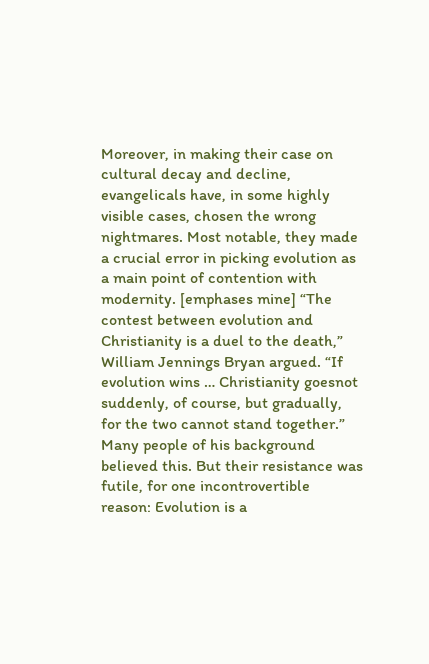Moreover, in making their case on cultural decay and decline, evangelicals have, in some highly visible cases, chosen the wrong nightmares. Most notable, they made a crucial error in picking evolution as a main point of contention with modernity. [emphases mine] “The contest between evolution and Christianity is a duel to the death,” William Jennings Bryan argued. “If evolution wins … Christianity goesnot suddenly, of course, but gradually, for the two cannot stand together.” Many people of his background believed this. But their resistance was futile, for one incontrovertible reason: Evolution is a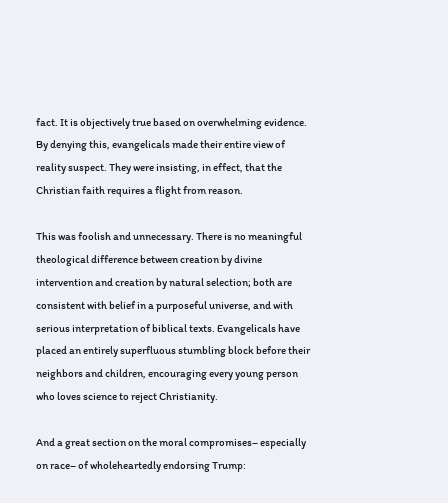fact. It is objectively true based on overwhelming evidence. By denying this, evangelicals made their entire view of reality suspect. They were insisting, in effect, that the Christian faith requires a flight from reason.

This was foolish and unnecessary. There is no meaningful theological difference between creation by divine intervention and creation by natural selection; both are consistent with belief in a purposeful universe, and with serious interpretation of biblical texts. Evangelicals have placed an entirely superfluous stumbling block before their neighbors and children, encouraging every young person who loves science to reject Christianity.

And a great section on the moral compromises– especially on race– of wholeheartedly endorsing Trump: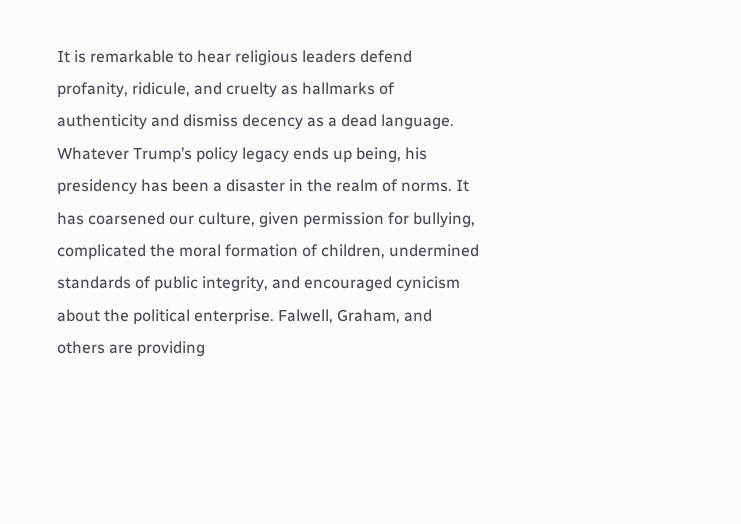It is remarkable to hear religious leaders defend profanity, ridicule, and cruelty as hallmarks of authenticity and dismiss decency as a dead language. Whatever Trump’s policy legacy ends up being, his presidency has been a disaster in the realm of norms. It has coarsened our culture, given permission for bullying, complicated the moral formation of children, undermined standards of public integrity, and encouraged cynicism about the political enterprise. Falwell, Graham, and others are providing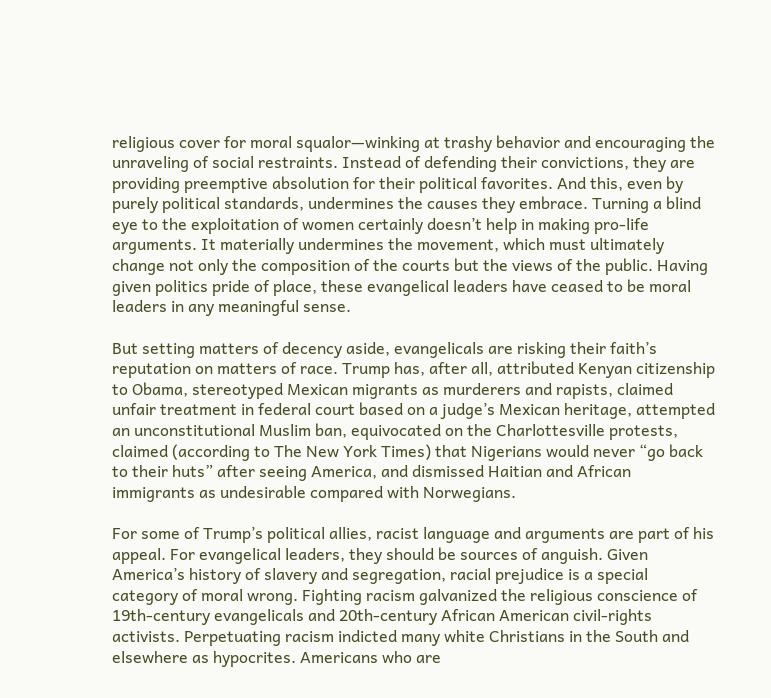religious cover for moral squalor—winking at trashy behavior and encouraging the unraveling of social restraints. Instead of defending their convictions, they are providing preemptive absolution for their political favorites. And this, even by purely political standards, undermines the causes they embrace. Turning a blind eye to the exploitation of women certainly doesn’t help in making pro-life arguments. It materially undermines the movement, which must ultimately change not only the composition of the courts but the views of the public. Having given politics pride of place, these evangelical leaders have ceased to be moral leaders in any meaningful sense.

But setting matters of decency aside, evangelicals are risking their faith’s reputation on matters of race. Trump has, after all, attributed Kenyan citizenship to Obama, stereotyped Mexican migrants as murderers and rapists, claimed unfair treatment in federal court based on a judge’s Mexican heritage, attempted an unconstitutional Muslim ban, equivocated on the Charlottesville protests, claimed (according to The New York Times) that Nigerians would never “go back to their huts” after seeing America, and dismissed Haitian and African immigrants as undesirable compared with Norwegians.

For some of Trump’s political allies, racist language and arguments are part of his appeal. For evangelical leaders, they should be sources of anguish. Given America’s history of slavery and segregation, racial prejudice is a special category of moral wrong. Fighting racism galvanized the religious conscience of 19th-century evangelicals and 20th-century African American civil-rights activists. Perpetuating racism indicted many white Christians in the South and elsewhere as hypocrites. Americans who are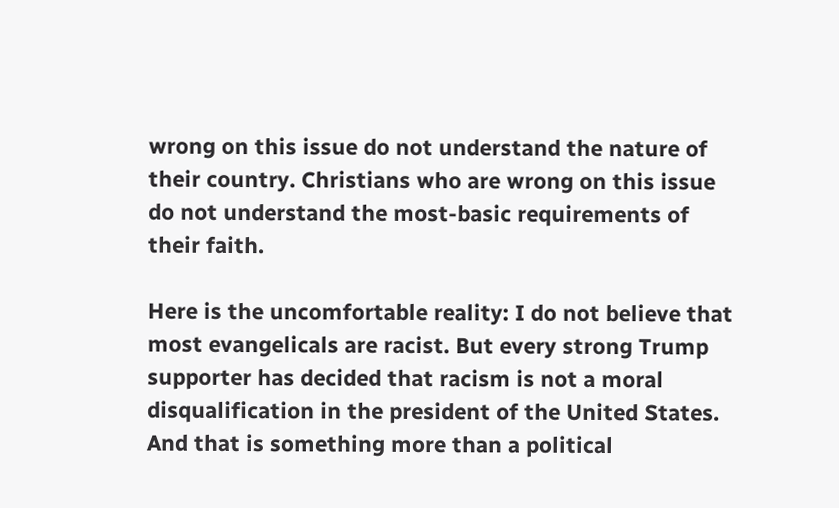wrong on this issue do not understand the nature of their country. Christians who are wrong on this issue do not understand the most-basic requirements of their faith.

Here is the uncomfortable reality: I do not believe that most evangelicals are racist. But every strong Trump supporter has decided that racism is not a moral disqualification in the president of the United States. And that is something more than a political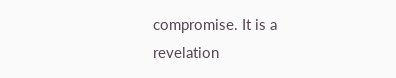compromise. It is a revelation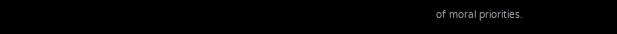of moral priorities.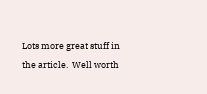Lots more great stuff in the article.  Well worth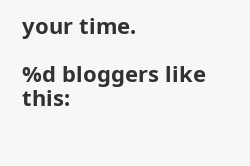your time.

%d bloggers like this: